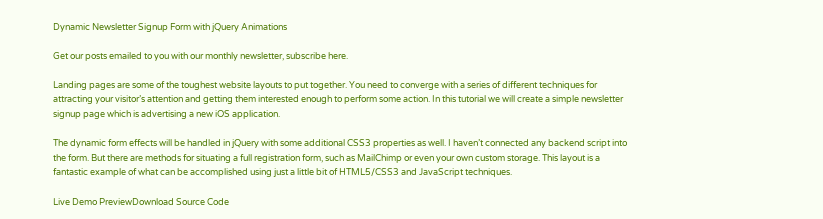Dynamic Newsletter Signup Form with jQuery Animations

Get our posts emailed to you with our monthly newsletter, subscribe here.

Landing pages are some of the toughest website layouts to put together. You need to converge with a series of different techniques for attracting your visitor’s attention and getting them interested enough to perform some action. In this tutorial we will create a simple newsletter signup page which is advertising a new iOS application.

The dynamic form effects will be handled in jQuery with some additional CSS3 properties as well. I haven’t connected any backend script into the form. But there are methods for situating a full registration form, such as MailChimp or even your own custom storage. This layout is a fantastic example of what can be accomplished using just a little bit of HTML5/CSS3 and JavaScript techniques.

Live Demo PreviewDownload Source Code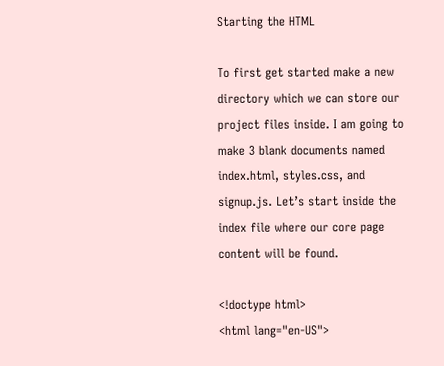Starting the HTML

To first get started make a new directory which we can store our project files inside. I am going to make 3 blank documents named index.html, styles.css, and signup.js. Let’s start inside the index file where our core page content will be found.

<!doctype html>
<html lang="en-US">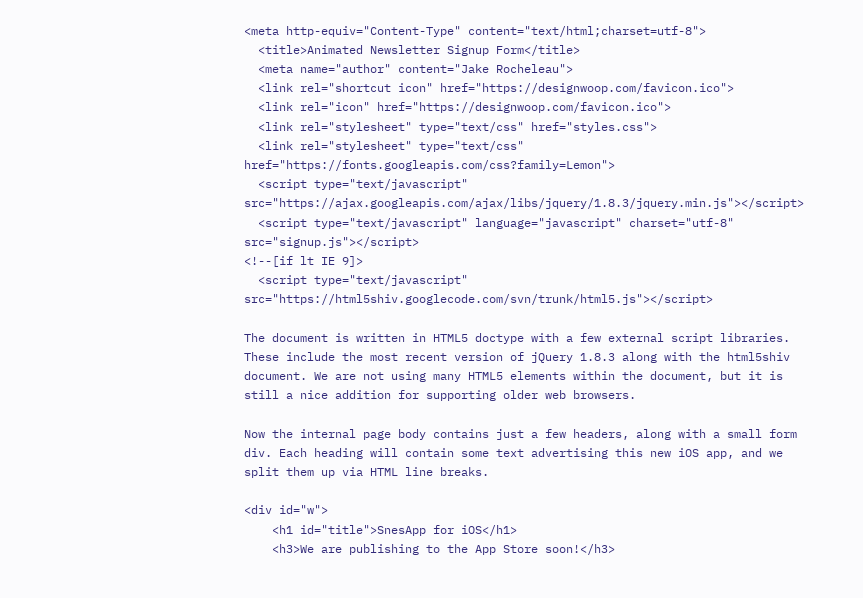<meta http-equiv="Content-Type" content="text/html;charset=utf-8">
  <title>Animated Newsletter Signup Form</title>
  <meta name="author" content="Jake Rocheleau">
  <link rel="shortcut icon" href="https://designwoop.com/favicon.ico">
  <link rel="icon" href="https://designwoop.com/favicon.ico">
  <link rel="stylesheet" type="text/css" href="styles.css">
  <link rel="stylesheet" type="text/css" href="https://fonts.googleapis.com/css?family=Lemon">
  <script type="text/javascript" src="https://ajax.googleapis.com/ajax/libs/jquery/1.8.3/jquery.min.js"></script>
  <script type="text/javascript" language="javascript" charset="utf-8" src="signup.js"></script>
<!--[if lt IE 9]>
  <script type="text/javascript" src="https://html5shiv.googlecode.com/svn/trunk/html5.js"></script>

The document is written in HTML5 doctype with a few external script libraries. These include the most recent version of jQuery 1.8.3 along with the html5shiv document. We are not using many HTML5 elements within the document, but it is still a nice addition for supporting older web browsers.

Now the internal page body contains just a few headers, along with a small form div. Each heading will contain some text advertising this new iOS app, and we split them up via HTML line breaks.

<div id="w">
    <h1 id="title">SnesApp for iOS</h1>
    <h3>We are publishing to the App Store soon!</h3>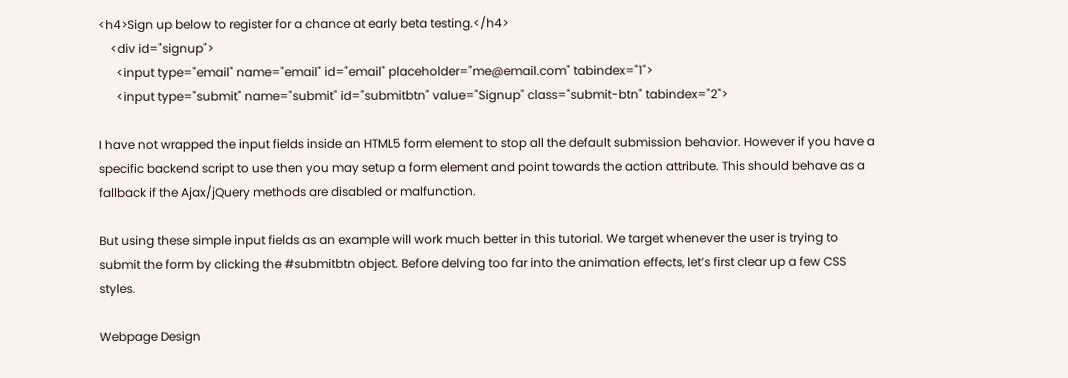<h4>Sign up below to register for a chance at early beta testing.</h4>
    <div id="signup">
      <input type="email" name="email" id="email" placeholder="me@email.com" tabindex="1">
      <input type="submit" name="submit" id="submitbtn" value="Signup" class="submit-btn" tabindex="2">

I have not wrapped the input fields inside an HTML5 form element to stop all the default submission behavior. However if you have a specific backend script to use then you may setup a form element and point towards the action attribute. This should behave as a fallback if the Ajax/jQuery methods are disabled or malfunction.

But using these simple input fields as an example will work much better in this tutorial. We target whenever the user is trying to submit the form by clicking the #submitbtn object. Before delving too far into the animation effects, let’s first clear up a few CSS styles.

Webpage Design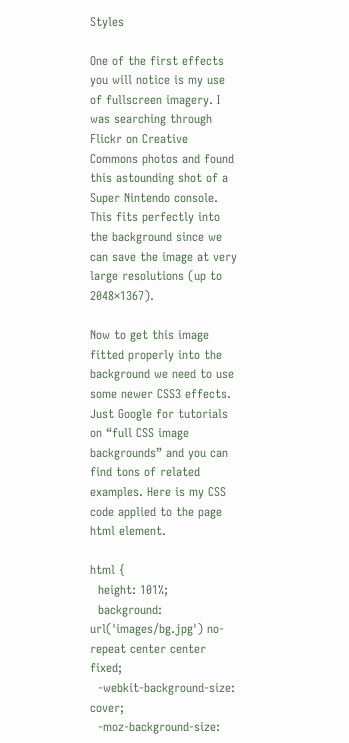Styles

One of the first effects you will notice is my use of fullscreen imagery. I was searching through Flickr on Creative Commons photos and found this astounding shot of a Super Nintendo console. This fits perfectly into the background since we can save the image at very large resolutions (up to 2048×1367).

Now to get this image fitted properly into the background we need to use some newer CSS3 effects. Just Google for tutorials on “full CSS image backgrounds” and you can find tons of related examples. Here is my CSS code applied to the page html element.

html {
  height: 101%;
  background: url('images/bg.jpg') no-repeat center center fixed;
  -webkit-background-size: cover;
  -moz-background-size: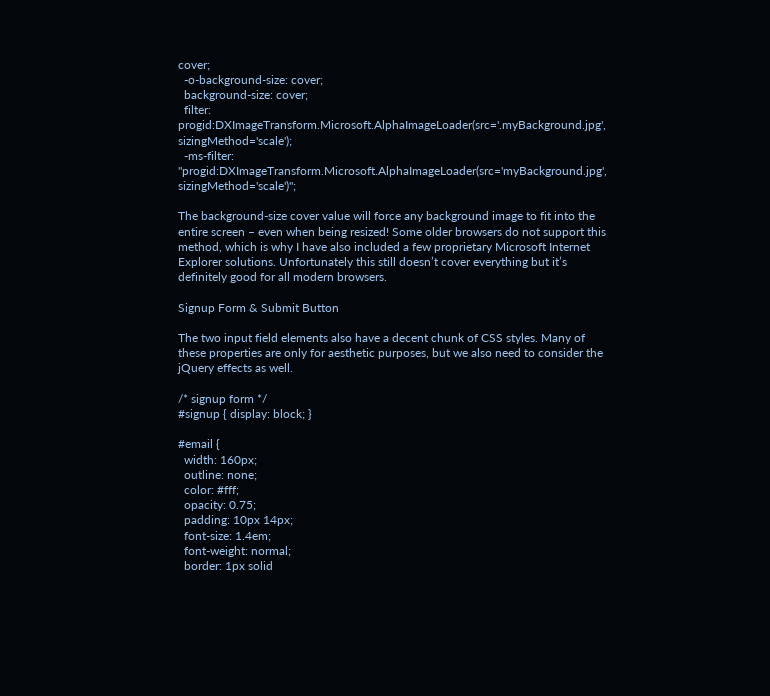cover;
  -o-background-size: cover;
  background-size: cover;
  filter: progid:DXImageTransform.Microsoft.AlphaImageLoader(src='.myBackground.jpg', sizingMethod='scale');
  -ms-filter: "progid:DXImageTransform.Microsoft.AlphaImageLoader(src='myBackground.jpg', sizingMethod='scale')";

The background-size cover value will force any background image to fit into the entire screen – even when being resized! Some older browsers do not support this method, which is why I have also included a few proprietary Microsoft Internet Explorer solutions. Unfortunately this still doesn’t cover everything but it’s definitely good for all modern browsers.

Signup Form & Submit Button

The two input field elements also have a decent chunk of CSS styles. Many of these properties are only for aesthetic purposes, but we also need to consider the jQuery effects as well.

/* signup form */
#signup { display: block; }

#email {
  width: 160px;
  outline: none;
  color: #fff;
  opacity: 0.75;
  padding: 10px 14px;
  font-size: 1.4em;
  font-weight: normal;
  border: 1px solid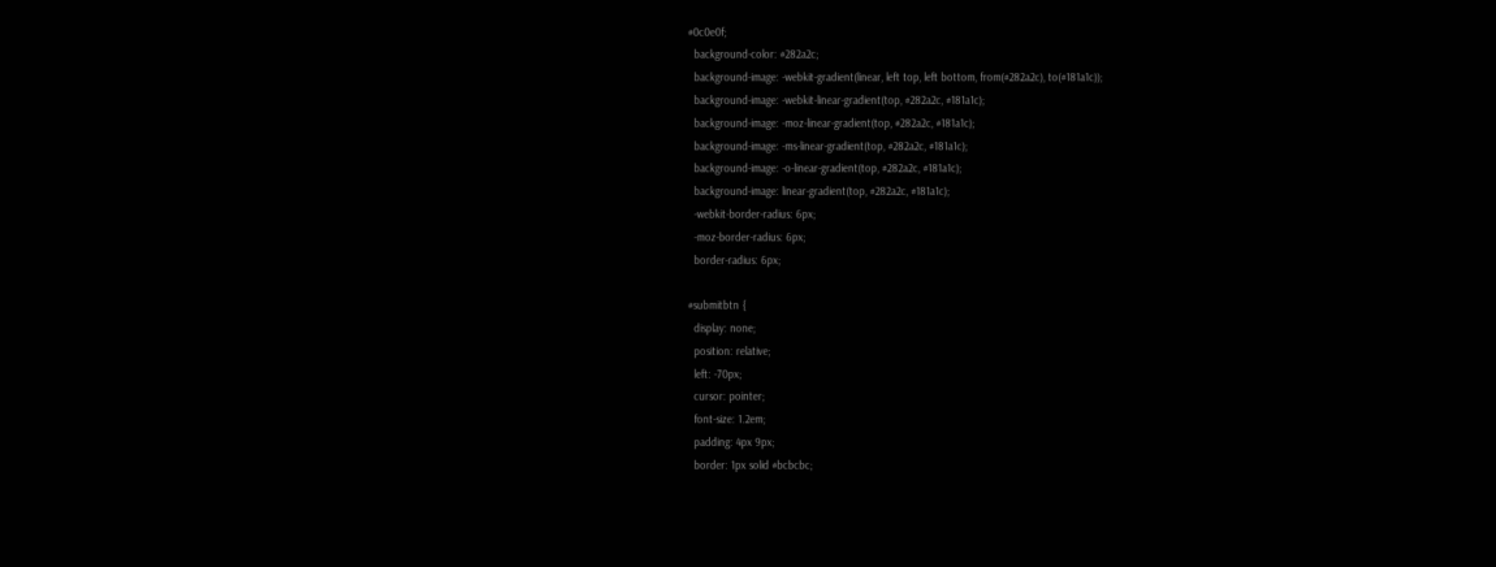#0c0e0f;
  background-color: #282a2c;
  background-image: -webkit-gradient(linear, left top, left bottom, from(#282a2c), to(#181a1c));
  background-image: -webkit-linear-gradient(top, #282a2c, #181a1c);
  background-image: -moz-linear-gradient(top, #282a2c, #181a1c);
  background-image: -ms-linear-gradient(top, #282a2c, #181a1c);
  background-image: -o-linear-gradient(top, #282a2c, #181a1c);
  background-image: linear-gradient(top, #282a2c, #181a1c);
  -webkit-border-radius: 6px;
  -moz-border-radius: 6px;
  border-radius: 6px;

#submitbtn {
  display: none;
  position: relative;
  left: -70px;
  cursor: pointer;
  font-size: 1.2em;
  padding: 4px 9px;
  border: 1px solid #bcbcbc;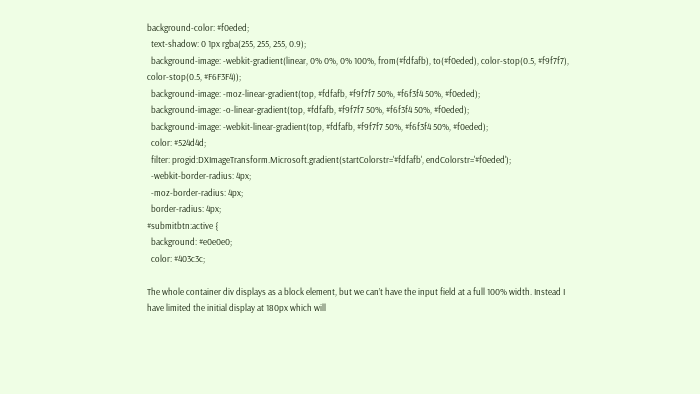background-color: #f0eded;
  text-shadow: 0 1px rgba(255, 255, 255, 0.9);
  background-image: -webkit-gradient(linear, 0% 0%, 0% 100%, from(#fdfafb), to(#f0eded), color-stop(0.5, #f9f7f7), color-stop(0.5, #F6F3F4));
  background-image: -moz-linear-gradient(top, #fdfafb, #f9f7f7 50%, #f6f3f4 50%, #f0eded);
  background-image: -o-linear-gradient(top, #fdfafb, #f9f7f7 50%, #f6f3f4 50%, #f0eded);
  background-image: -webkit-linear-gradient(top, #fdfafb, #f9f7f7 50%, #f6f3f4 50%, #f0eded);
  color: #524d4d;
  filter: progid:DXImageTransform.Microsoft.gradient(startColorstr='#fdfafb', endColorstr='#f0eded');
  -webkit-border-radius: 4px;
  -moz-border-radius: 4px;
  border-radius: 4px;
#submitbtn:active {
  background: #e0e0e0;
  color: #403c3c;

The whole container div displays as a block element, but we can’t have the input field at a full 100% width. Instead I have limited the initial display at 180px which will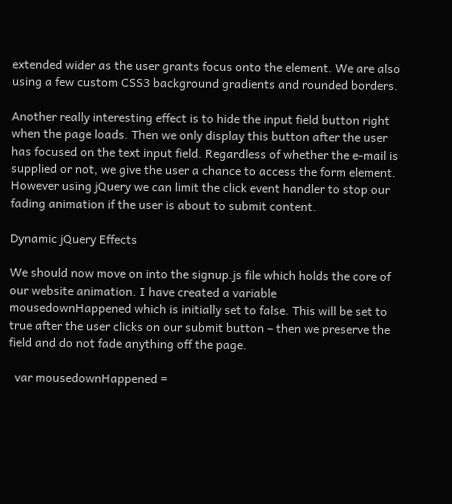extended wider as the user grants focus onto the element. We are also using a few custom CSS3 background gradients and rounded borders.

Another really interesting effect is to hide the input field button right when the page loads. Then we only display this button after the user has focused on the text input field. Regardless of whether the e-mail is supplied or not, we give the user a chance to access the form element. However using jQuery we can limit the click event handler to stop our fading animation if the user is about to submit content.

Dynamic jQuery Effects

We should now move on into the signup.js file which holds the core of our website animation. I have created a variable mousedownHappened which is initially set to false. This will be set to true after the user clicks on our submit button – then we preserve the field and do not fade anything off the page.

  var mousedownHappened =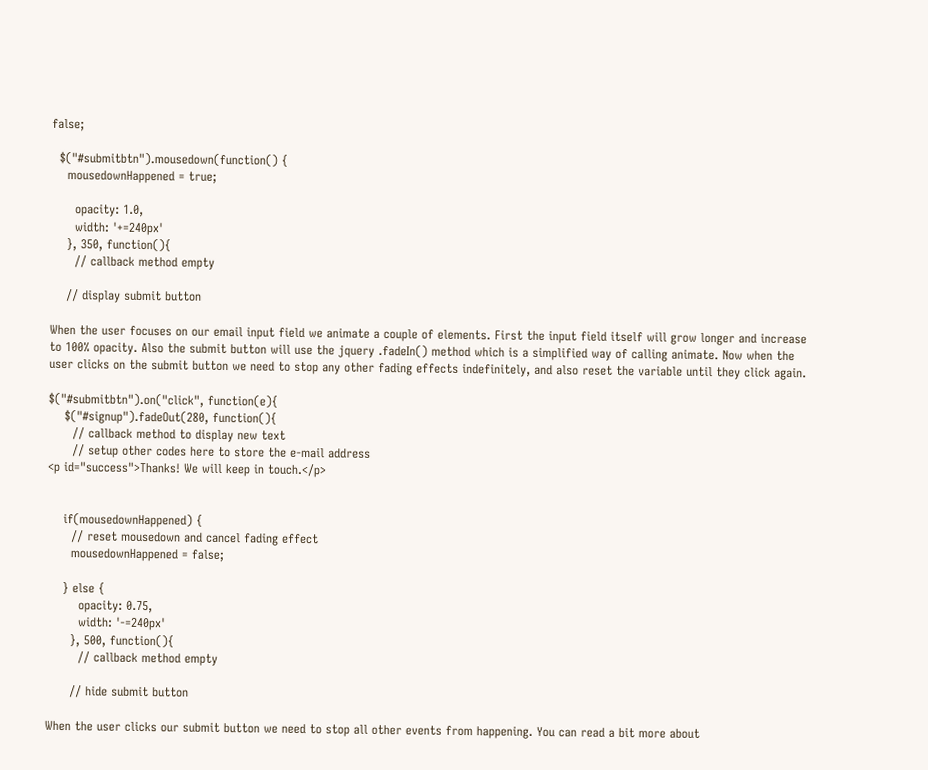false;

  $("#submitbtn").mousedown(function() {
    mousedownHappened = true;

      opacity: 1.0,
      width: '+=240px'
    }, 350, function(){
      // callback method empty

    // display submit button

When the user focuses on our email input field we animate a couple of elements. First the input field itself will grow longer and increase to 100% opacity. Also the submit button will use the jquery .fadeIn() method which is a simplified way of calling animate. Now when the user clicks on the submit button we need to stop any other fading effects indefinitely, and also reset the variable until they click again.

$("#submitbtn").on("click", function(e){
    $("#signup").fadeOut(280, function(){
      // callback method to display new text
      // setup other codes here to store the e-mail address
<p id="success">Thanks! We will keep in touch.</p>


    if(mousedownHappened) {
      // reset mousedown and cancel fading effect
      mousedownHappened = false;

    } else {
        opacity: 0.75,
        width: '-=240px'
      }, 500, function(){
        // callback method empty

      // hide submit button

When the user clicks our submit button we need to stop all other events from happening. You can read a bit more about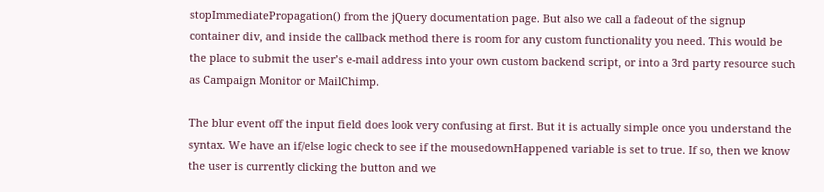stopImmediatePropagation() from the jQuery documentation page. But also we call a fadeout of the signup container div, and inside the callback method there is room for any custom functionality you need. This would be the place to submit the user’s e-mail address into your own custom backend script, or into a 3rd party resource such as Campaign Monitor or MailChimp.

The blur event off the input field does look very confusing at first. But it is actually simple once you understand the syntax. We have an if/else logic check to see if the mousedownHappened variable is set to true. If so, then we know the user is currently clicking the button and we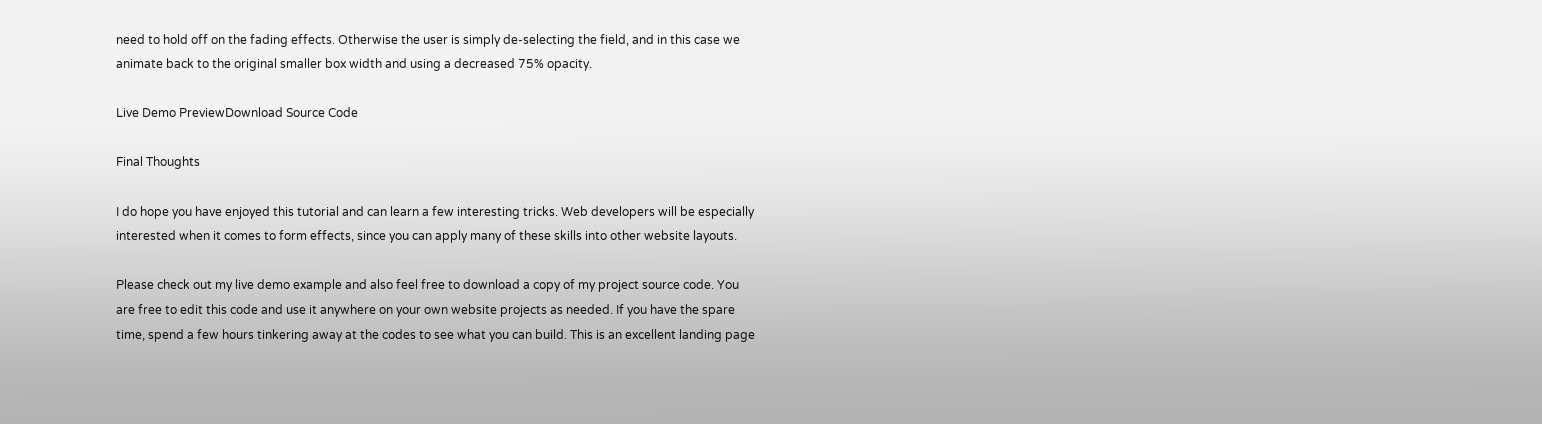need to hold off on the fading effects. Otherwise the user is simply de-selecting the field, and in this case we animate back to the original smaller box width and using a decreased 75% opacity.

Live Demo PreviewDownload Source Code

Final Thoughts

I do hope you have enjoyed this tutorial and can learn a few interesting tricks. Web developers will be especially interested when it comes to form effects, since you can apply many of these skills into other website layouts.

Please check out my live demo example and also feel free to download a copy of my project source code. You are free to edit this code and use it anywhere on your own website projects as needed. If you have the spare time, spend a few hours tinkering away at the codes to see what you can build. This is an excellent landing page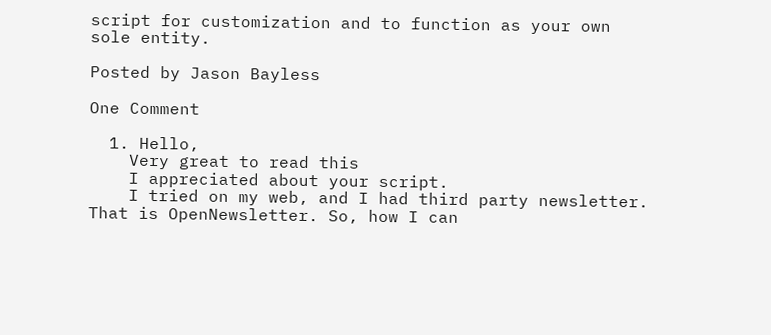script for customization and to function as your own sole entity.

Posted by Jason Bayless

One Comment

  1. Hello,
    Very great to read this
    I appreciated about your script.
    I tried on my web, and I had third party newsletter. That is OpenNewsletter. So, how I can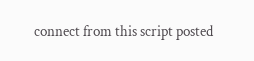connect from this script posted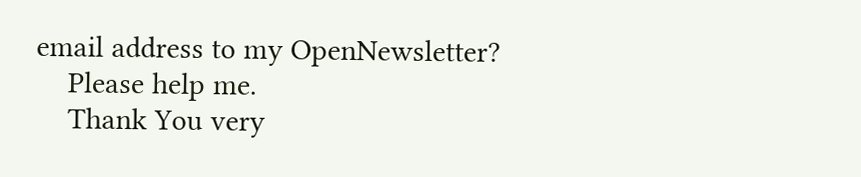email address to my OpenNewsletter?
    Please help me.
    Thank You very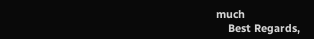much
    Best Regards,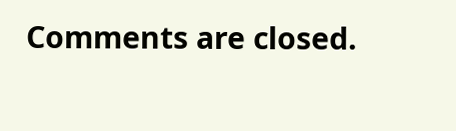Comments are closed.